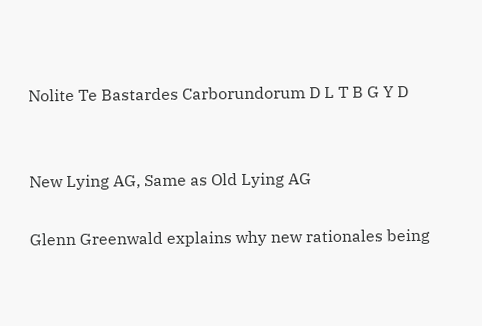Nolite Te Bastardes Carborundorum D L T B G Y D


New Lying AG, Same as Old Lying AG

Glenn Greenwald explains why new rationales being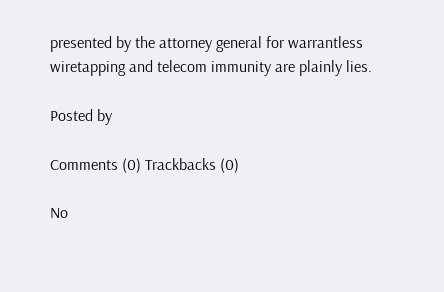presented by the attorney general for warrantless wiretapping and telecom immunity are plainly lies.

Posted by

Comments (0) Trackbacks (0)

No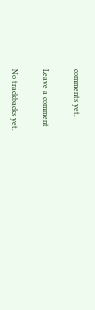comments yet.

Leave a comment

No trackbacks yet.